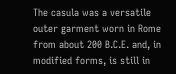The casula was a versatile outer garment worn in Rome from about 200 B.C.E. and, in modified forms, is still in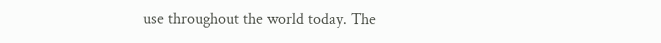use throughout the world today. The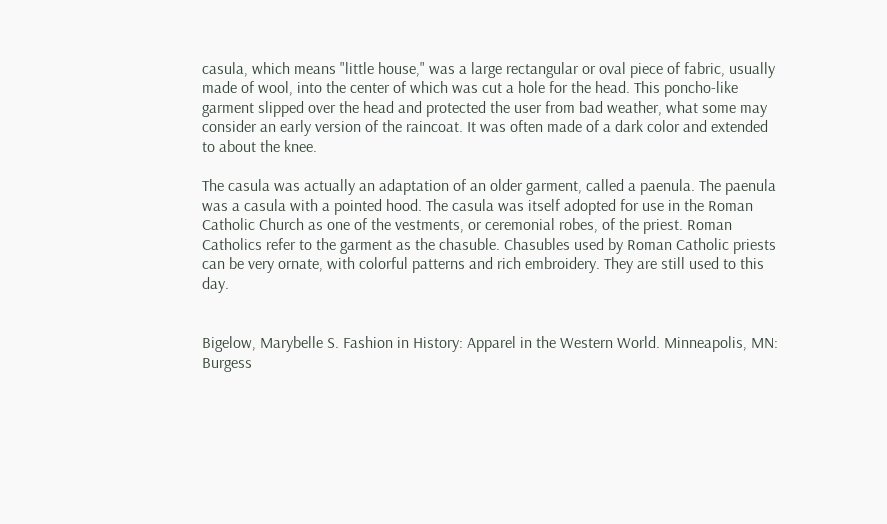casula, which means "little house," was a large rectangular or oval piece of fabric, usually made of wool, into the center of which was cut a hole for the head. This poncho-like garment slipped over the head and protected the user from bad weather, what some may consider an early version of the raincoat. It was often made of a dark color and extended to about the knee.

The casula was actually an adaptation of an older garment, called a paenula. The paenula was a casula with a pointed hood. The casula was itself adopted for use in the Roman Catholic Church as one of the vestments, or ceremonial robes, of the priest. Roman Catholics refer to the garment as the chasuble. Chasubles used by Roman Catholic priests can be very ornate, with colorful patterns and rich embroidery. They are still used to this day.


Bigelow, Marybelle S. Fashion in History: Apparel in the Western World. Minneapolis, MN: Burgess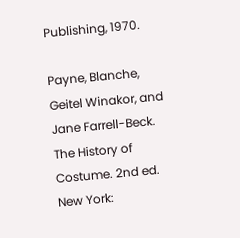Publishing, 1970.

Payne, Blanche, Geitel Winakor, and Jane Farrell-Beck. The History of Costume. 2nd ed. New York: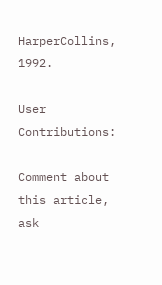HarperCollins, 1992.

User Contributions:

Comment about this article, ask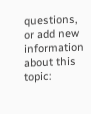questions, or add new information about this topic: